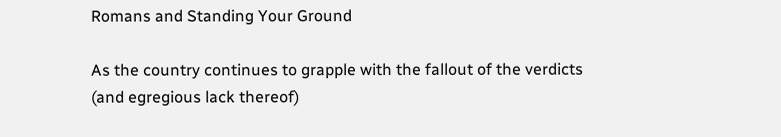Romans and Standing Your Ground

As the country continues to grapple with the fallout of the verdicts (and egregious lack thereof)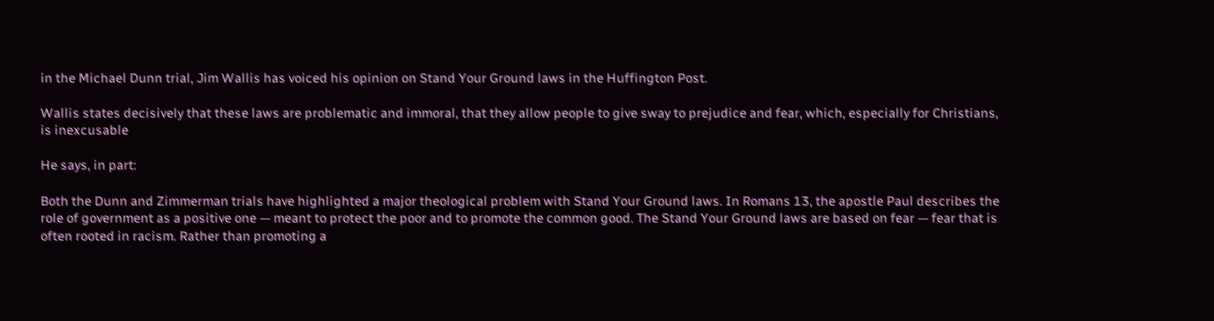in the Michael Dunn trial, Jim Wallis has voiced his opinion on Stand Your Ground laws in the Huffington Post.

Wallis states decisively that these laws are problematic and immoral, that they allow people to give sway to prejudice and fear, which, especially for Christians, is inexcusable

He says, in part:

Both the Dunn and Zimmerman trials have highlighted a major theological problem with Stand Your Ground laws. In Romans 13, the apostle Paul describes the role of government as a positive one — meant to protect the poor and to promote the common good. The Stand Your Ground laws are based on fear — fear that is often rooted in racism. Rather than promoting a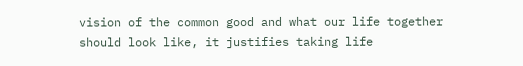vision of the common good and what our life together should look like, it justifies taking life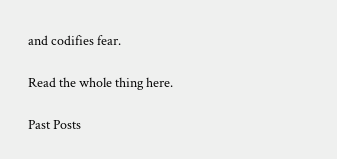and codifies fear.

Read the whole thing here.

Past Posts